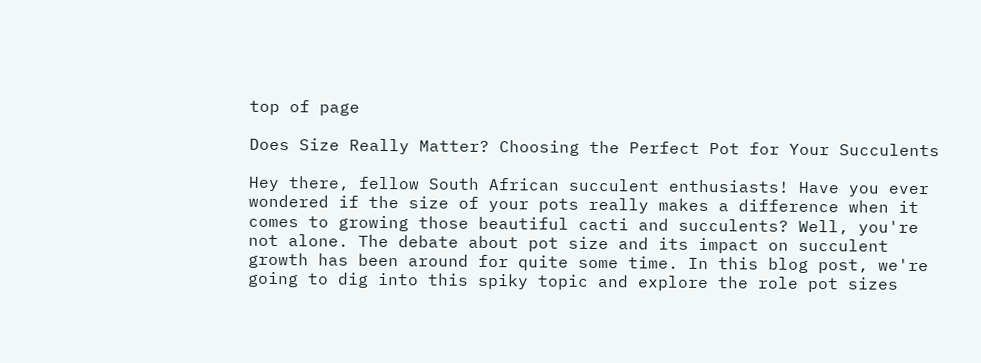top of page

Does Size Really Matter? Choosing the Perfect Pot for Your Succulents

Hey there, fellow South African succulent enthusiasts! Have you ever wondered if the size of your pots really makes a difference when it comes to growing those beautiful cacti and succulents? Well, you're not alone. The debate about pot size and its impact on succulent growth has been around for quite some time. In this blog post, we're going to dig into this spiky topic and explore the role pot sizes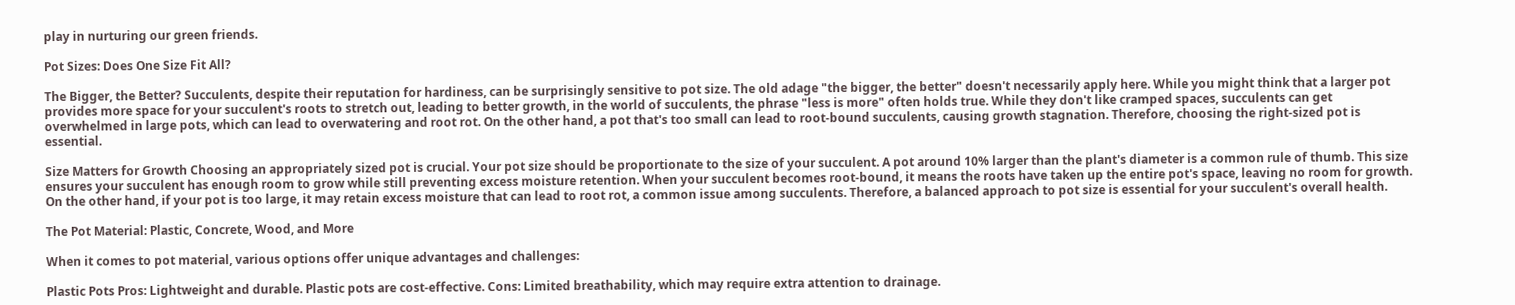play in nurturing our green friends.

Pot Sizes: Does One Size Fit All?

The Bigger, the Better? Succulents, despite their reputation for hardiness, can be surprisingly sensitive to pot size. The old adage "the bigger, the better" doesn't necessarily apply here. While you might think that a larger pot provides more space for your succulent's roots to stretch out, leading to better growth, in the world of succulents, the phrase "less is more" often holds true. While they don't like cramped spaces, succulents can get overwhelmed in large pots, which can lead to overwatering and root rot. On the other hand, a pot that's too small can lead to root-bound succulents, causing growth stagnation. Therefore, choosing the right-sized pot is essential.

Size Matters for Growth Choosing an appropriately sized pot is crucial. Your pot size should be proportionate to the size of your succulent. A pot around 10% larger than the plant's diameter is a common rule of thumb. This size ensures your succulent has enough room to grow while still preventing excess moisture retention. When your succulent becomes root-bound, it means the roots have taken up the entire pot's space, leaving no room for growth. On the other hand, if your pot is too large, it may retain excess moisture that can lead to root rot, a common issue among succulents. Therefore, a balanced approach to pot size is essential for your succulent's overall health.

The Pot Material: Plastic, Concrete, Wood, and More

When it comes to pot material, various options offer unique advantages and challenges:

Plastic Pots Pros: Lightweight and durable. Plastic pots are cost-effective. Cons: Limited breathability, which may require extra attention to drainage.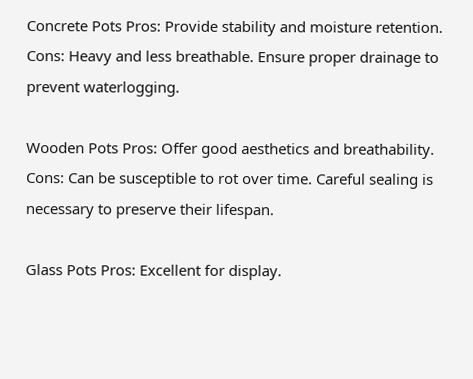Concrete Pots Pros: Provide stability and moisture retention. Cons: Heavy and less breathable. Ensure proper drainage to prevent waterlogging.

Wooden Pots Pros: Offer good aesthetics and breathability. Cons: Can be susceptible to rot over time. Careful sealing is necessary to preserve their lifespan.

Glass Pots Pros: Excellent for display.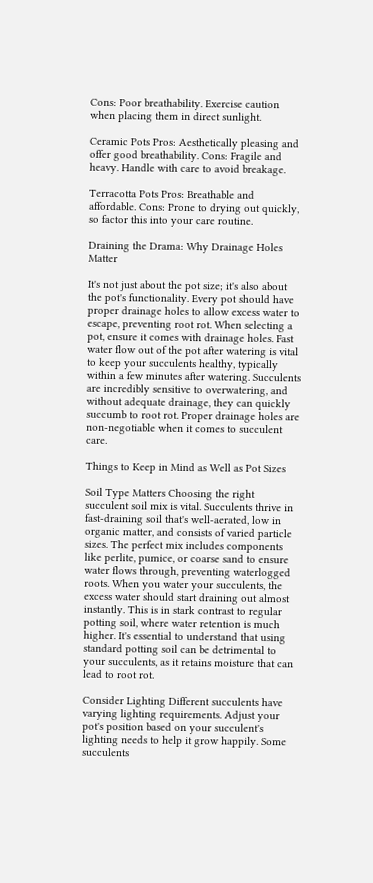Cons: Poor breathability. Exercise caution when placing them in direct sunlight.

Ceramic Pots Pros: Aesthetically pleasing and offer good breathability. Cons: Fragile and heavy. Handle with care to avoid breakage.

Terracotta Pots Pros: Breathable and affordable. Cons: Prone to drying out quickly, so factor this into your care routine.

Draining the Drama: Why Drainage Holes Matter

It's not just about the pot size; it's also about the pot's functionality. Every pot should have proper drainage holes to allow excess water to escape, preventing root rot. When selecting a pot, ensure it comes with drainage holes. Fast water flow out of the pot after watering is vital to keep your succulents healthy, typically within a few minutes after watering. Succulents are incredibly sensitive to overwatering, and without adequate drainage, they can quickly succumb to root rot. Proper drainage holes are non-negotiable when it comes to succulent care.

Things to Keep in Mind as Well as Pot Sizes

Soil Type Matters Choosing the right succulent soil mix is vital. Succulents thrive in fast-draining soil that's well-aerated, low in organic matter, and consists of varied particle sizes. The perfect mix includes components like perlite, pumice, or coarse sand to ensure water flows through, preventing waterlogged roots. When you water your succulents, the excess water should start draining out almost instantly. This is in stark contrast to regular potting soil, where water retention is much higher. It's essential to understand that using standard potting soil can be detrimental to your succulents, as it retains moisture that can lead to root rot.

Consider Lighting Different succulents have varying lighting requirements. Adjust your pot's position based on your succulent's lighting needs to help it grow happily. Some succulents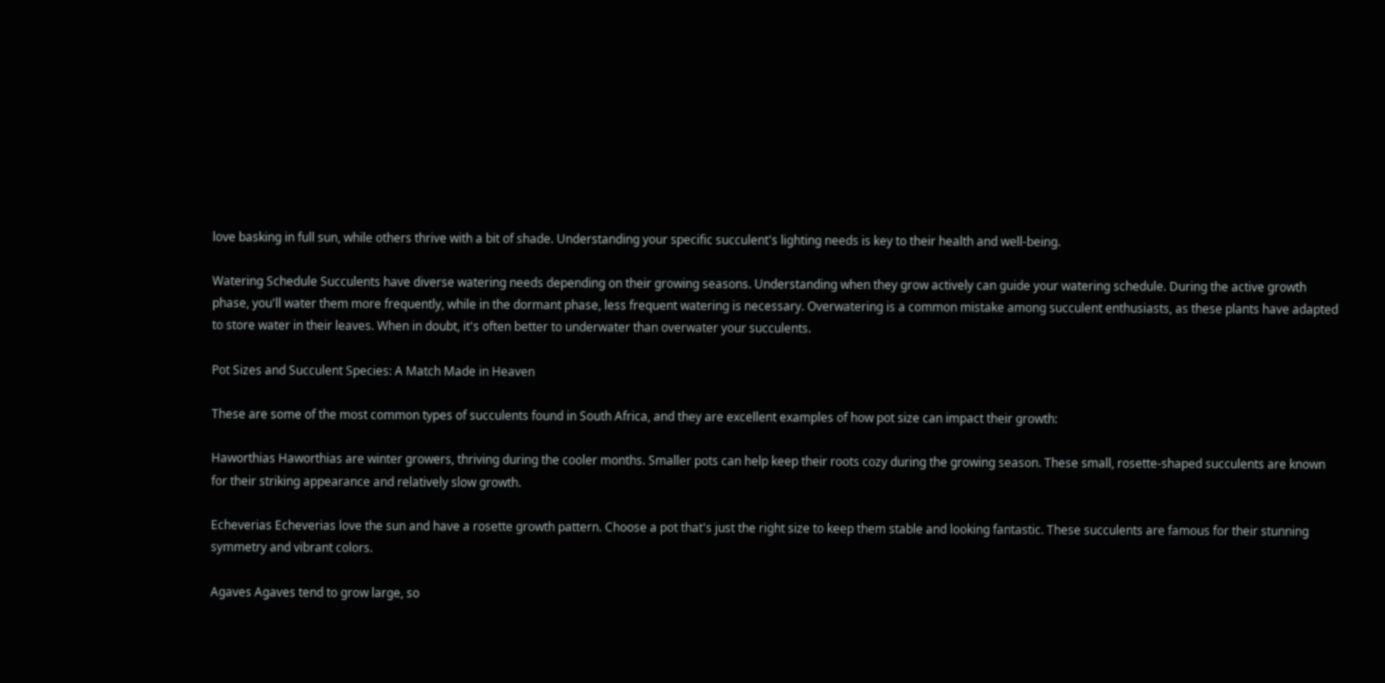love basking in full sun, while others thrive with a bit of shade. Understanding your specific succulent's lighting needs is key to their health and well-being.

Watering Schedule Succulents have diverse watering needs depending on their growing seasons. Understanding when they grow actively can guide your watering schedule. During the active growth phase, you'll water them more frequently, while in the dormant phase, less frequent watering is necessary. Overwatering is a common mistake among succulent enthusiasts, as these plants have adapted to store water in their leaves. When in doubt, it's often better to underwater than overwater your succulents.

Pot Sizes and Succulent Species: A Match Made in Heaven

These are some of the most common types of succulents found in South Africa, and they are excellent examples of how pot size can impact their growth:

Haworthias Haworthias are winter growers, thriving during the cooler months. Smaller pots can help keep their roots cozy during the growing season. These small, rosette-shaped succulents are known for their striking appearance and relatively slow growth.

Echeverias Echeverias love the sun and have a rosette growth pattern. Choose a pot that's just the right size to keep them stable and looking fantastic. These succulents are famous for their stunning symmetry and vibrant colors.

Agaves Agaves tend to grow large, so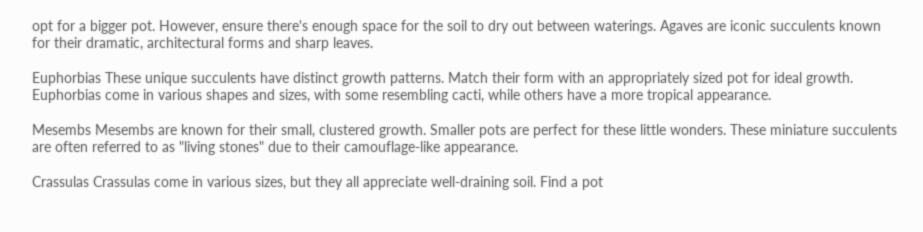opt for a bigger pot. However, ensure there's enough space for the soil to dry out between waterings. Agaves are iconic succulents known for their dramatic, architectural forms and sharp leaves.

Euphorbias These unique succulents have distinct growth patterns. Match their form with an appropriately sized pot for ideal growth. Euphorbias come in various shapes and sizes, with some resembling cacti, while others have a more tropical appearance.

Mesembs Mesembs are known for their small, clustered growth. Smaller pots are perfect for these little wonders. These miniature succulents are often referred to as "living stones" due to their camouflage-like appearance.

Crassulas Crassulas come in various sizes, but they all appreciate well-draining soil. Find a pot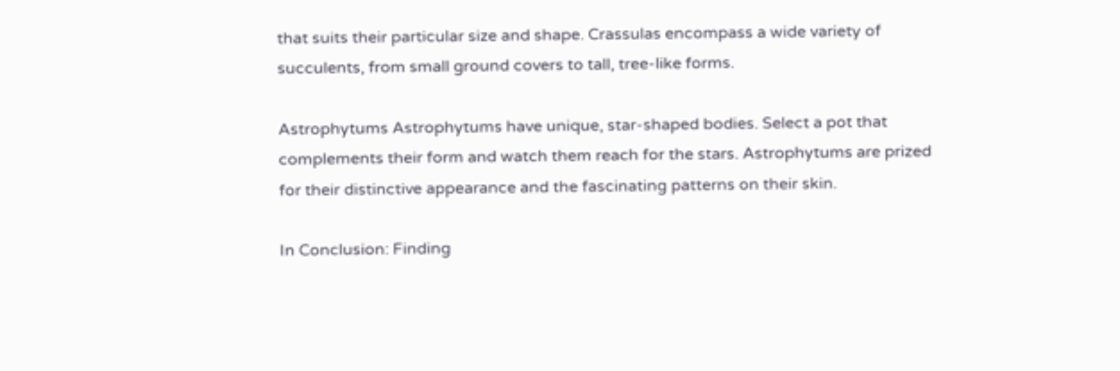that suits their particular size and shape. Crassulas encompass a wide variety of succulents, from small ground covers to tall, tree-like forms.

Astrophytums Astrophytums have unique, star-shaped bodies. Select a pot that complements their form and watch them reach for the stars. Astrophytums are prized for their distinctive appearance and the fascinating patterns on their skin.

In Conclusion: Finding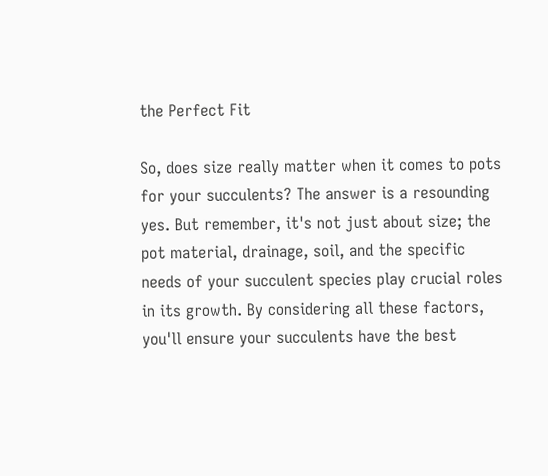the Perfect Fit

So, does size really matter when it comes to pots for your succulents? The answer is a resounding yes. But remember, it's not just about size; the pot material, drainage, soil, and the specific needs of your succulent species play crucial roles in its growth. By considering all these factors, you'll ensure your succulents have the best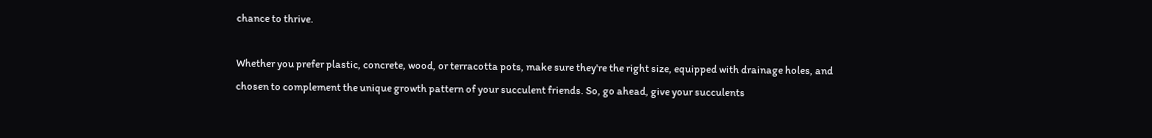chance to thrive.

Whether you prefer plastic, concrete, wood, or terracotta pots, make sure they're the right size, equipped with drainage holes, and chosen to complement the unique growth pattern of your succulent friends. So, go ahead, give your succulents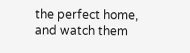the perfect home, and watch them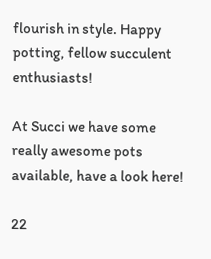flourish in style. Happy potting, fellow succulent enthusiasts!

At Succi we have some really awesome pots available, have a look here!

22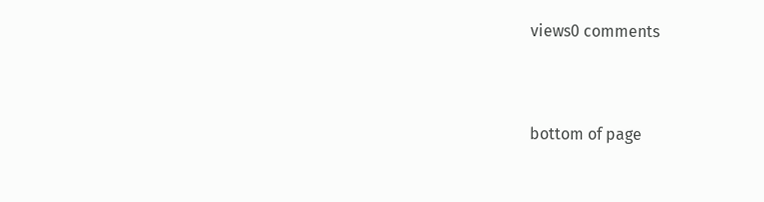views0 comments


bottom of page